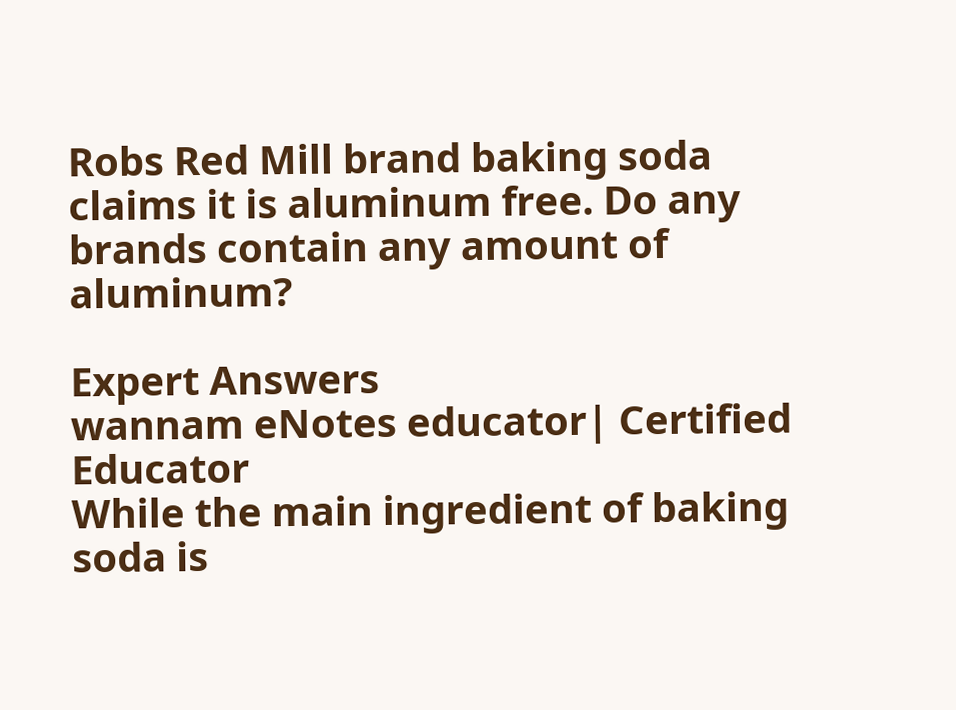Robs Red Mill brand baking soda claims it is aluminum free. Do any brands contain any amount of aluminum?

Expert Answers
wannam eNotes educator| Certified Educator
While the main ingredient of baking soda is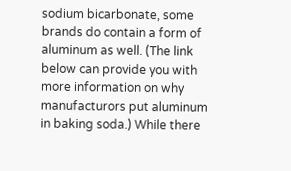sodium bicarbonate, some brands do contain a form of aluminum as well. (The link below can provide you with more information on why manufacturors put aluminum in baking soda.) While there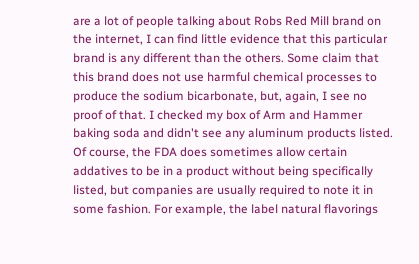are a lot of people talking about Robs Red Mill brand on the internet, I can find little evidence that this particular brand is any different than the others. Some claim that this brand does not use harmful chemical processes to produce the sodium bicarbonate, but, again, I see no proof of that. I checked my box of Arm and Hammer baking soda and didn't see any aluminum products listed. Of course, the FDA does sometimes allow certain addatives to be in a product without being specifically listed, but companies are usually required to note it in some fashion. For example, the label natural flavorings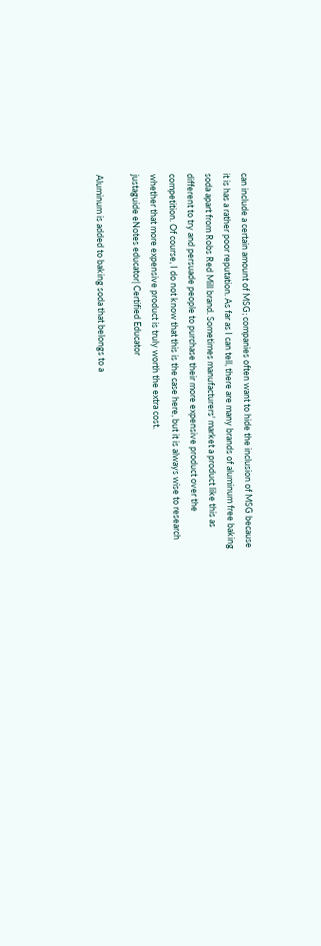can include a certain amount of MSG; companies often want to hide the inclusion of MSG because it is has a rather poor reputation. As far as I can tell, there are many brands of aluminum free baking soda apart from Robs Red Mill brand. Sometimes manufacturers' market a product like this as different to try and persuade people to purchase their more expensive product over the competition. Of course, I do not know that this is the case here, but it is always wise to research whether that more expensive product is truly worth the extra cost.
justaguide eNotes educator| Certified Educator

Aluminum is added to baking soda that belongs to a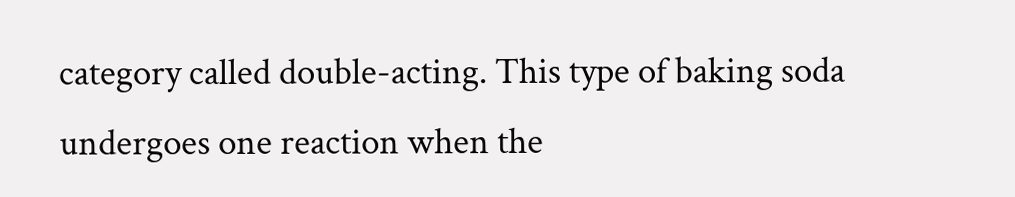category called double-acting. This type of baking soda undergoes one reaction when the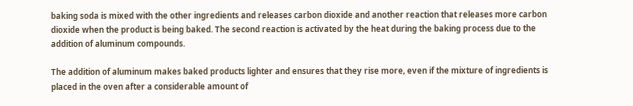baking soda is mixed with the other ingredients and releases carbon dioxide and another reaction that releases more carbon dioxide when the product is being baked. The second reaction is activated by the heat during the baking process due to the addition of aluminum compounds.

The addition of aluminum makes baked products lighter and ensures that they rise more, even if the mixture of ingredients is placed in the oven after a considerable amount of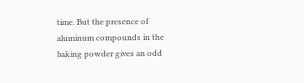time. But the presence of aluminum compounds in the baking powder gives an odd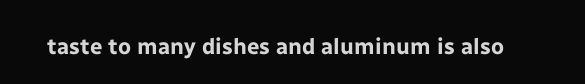taste to many dishes and aluminum is also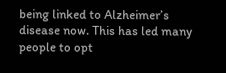being linked to Alzheimer’s disease now. This has led many people to opt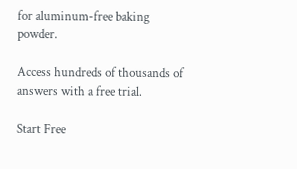for aluminum-free baking powder.

Access hundreds of thousands of answers with a free trial.

Start Free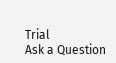Trial
Ask a Question